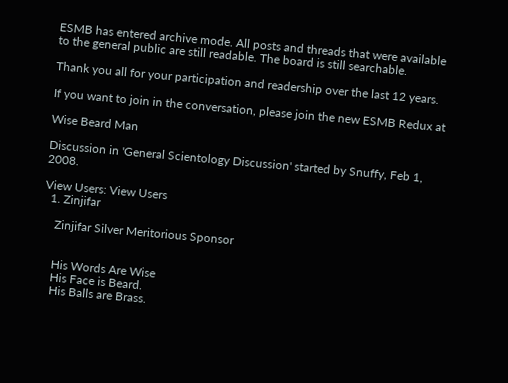ESMB has entered archive mode. All posts and threads that were available to the general public are still readable. The board is still searchable.

Thank you all for your participation and readership over the last 12 years.

If you want to join in the conversation, please join the new ESMB Redux at

Wise Beard Man

Discussion in 'General Scientology Discussion' started by Snuffy, Feb 1, 2008.

View Users: View Users
  1. Zinjifar

    Zinjifar Silver Meritorious Sponsor


    His Words Are Wise
    His Face is Beard.
    His Balls are Brass.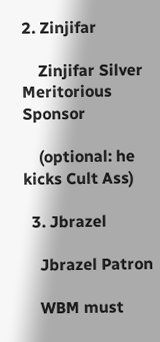2. Zinjifar

    Zinjifar Silver Meritorious Sponsor

    (optional: he kicks Cult Ass)

  3. Jbrazel

    Jbrazel Patron

    WBM must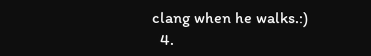clang when he walks.:)
  4.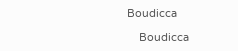Boudicca

    Boudicca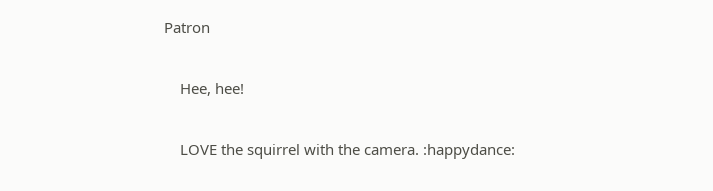Patron

    Hee, hee!

    LOVE the squirrel with the camera. :happydance: